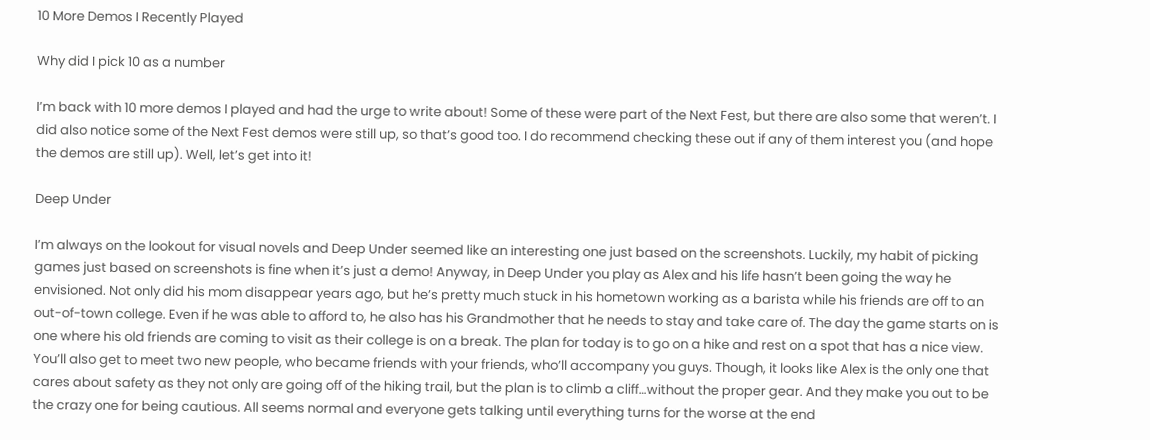10 More Demos I Recently Played

Why did I pick 10 as a number

I’m back with 10 more demos I played and had the urge to write about! Some of these were part of the Next Fest, but there are also some that weren’t. I did also notice some of the Next Fest demos were still up, so that’s good too. I do recommend checking these out if any of them interest you (and hope the demos are still up). Well, let’s get into it!

Deep Under

I’m always on the lookout for visual novels and Deep Under seemed like an interesting one just based on the screenshots. Luckily, my habit of picking games just based on screenshots is fine when it’s just a demo! Anyway, in Deep Under you play as Alex and his life hasn’t been going the way he envisioned. Not only did his mom disappear years ago, but he’s pretty much stuck in his hometown working as a barista while his friends are off to an out-of-town college. Even if he was able to afford to, he also has his Grandmother that he needs to stay and take care of. The day the game starts on is one where his old friends are coming to visit as their college is on a break. The plan for today is to go on a hike and rest on a spot that has a nice view. You’ll also get to meet two new people, who became friends with your friends, who’ll accompany you guys. Though, it looks like Alex is the only one that cares about safety as they not only are going off of the hiking trail, but the plan is to climb a cliff…without the proper gear. And they make you out to be the crazy one for being cautious. All seems normal and everyone gets talking until everything turns for the worse at the end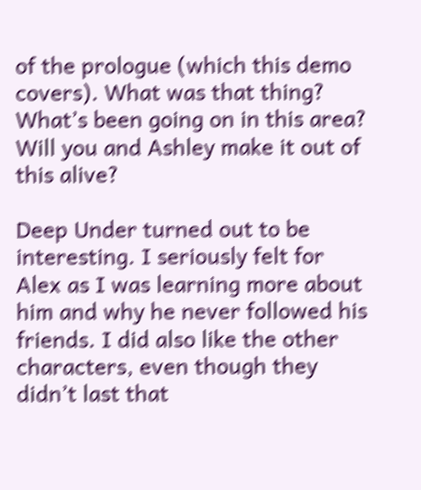of the prologue (which this demo covers). What was that thing? What’s been going on in this area? Will you and Ashley make it out of this alive?

Deep Under turned out to be interesting. I seriously felt for Alex as I was learning more about him and why he never followed his friends. I did also like the other characters, even though they didn’t last that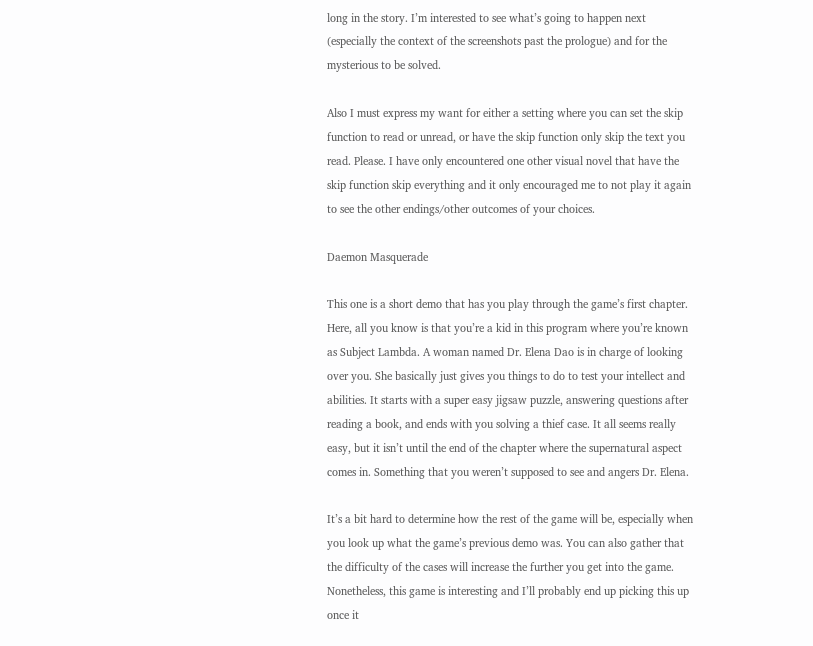long in the story. I’m interested to see what’s going to happen next (especially the context of the screenshots past the prologue) and for the mysterious to be solved.

Also I must express my want for either a setting where you can set the skip function to read or unread, or have the skip function only skip the text you read. Please. I have only encountered one other visual novel that have the skip function skip everything and it only encouraged me to not play it again to see the other endings/other outcomes of your choices.

Daemon Masquerade

This one is a short demo that has you play through the game’s first chapter. Here, all you know is that you’re a kid in this program where you’re known as Subject Lambda. A woman named Dr. Elena Dao is in charge of looking over you. She basically just gives you things to do to test your intellect and abilities. It starts with a super easy jigsaw puzzle, answering questions after reading a book, and ends with you solving a thief case. It all seems really easy, but it isn’t until the end of the chapter where the supernatural aspect comes in. Something that you weren’t supposed to see and angers Dr. Elena.

It’s a bit hard to determine how the rest of the game will be, especially when you look up what the game’s previous demo was. You can also gather that the difficulty of the cases will increase the further you get into the game. Nonetheless, this game is interesting and I’ll probably end up picking this up once it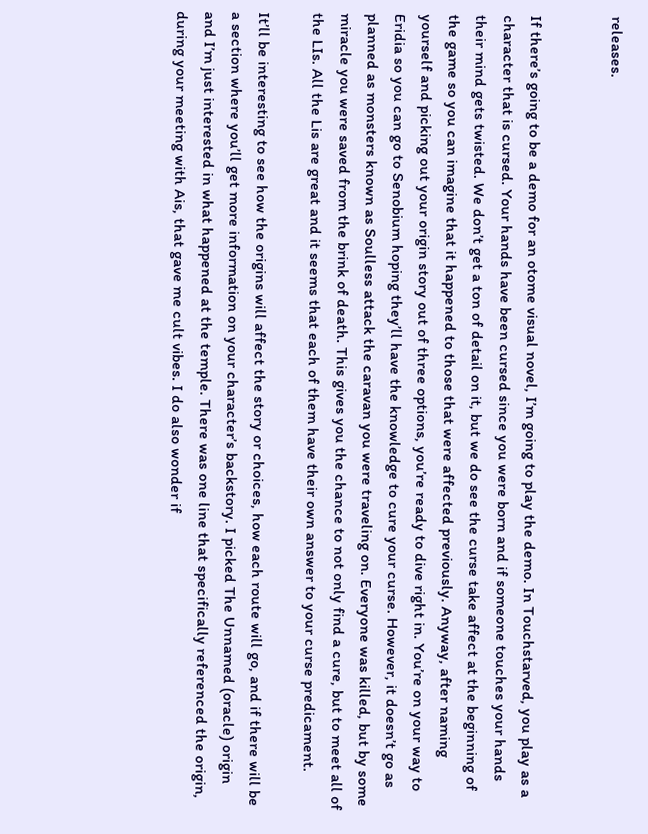releases.


If there’s going to be a demo for an otome visual novel, I’m going to play the demo. In Touchstarved, you play as a character that is cursed. Your hands have been cursed since you were born and if someone touches your hands their mind gets twisted. We don’t get a ton of detail on it, but we do see the curse take affect at the beginning of the game so you can imagine that it happened to those that were affected previously. Anyway, after naming yourself and picking out your origin story out of three options, you’re ready to dive right in. You’re on your way to Eridia so you can go to Senobium hoping they’ll have the knowledge to cure your curse. However, it doesn’t go as planned as monsters known as Soulless attack the caravan you were traveling on. Everyone was killed, but by some miracle you were saved from the brink of death. This gives you the chance to not only find a cure, but to meet all of the LIs. All the Lis are great and it seems that each of them have their own answer to your curse predicament.

It’ll be interesting to see how the origins will affect the story or choices, how each route will go, and if there will be a section where you’ll get more information on your character’s backstory. I picked The Unnamed (oracle) origin and I’m just interested in what happened at the temple. There was one line that specifically referenced the origin, during your meeting with Ais, that gave me cult vibes. I do also wonder if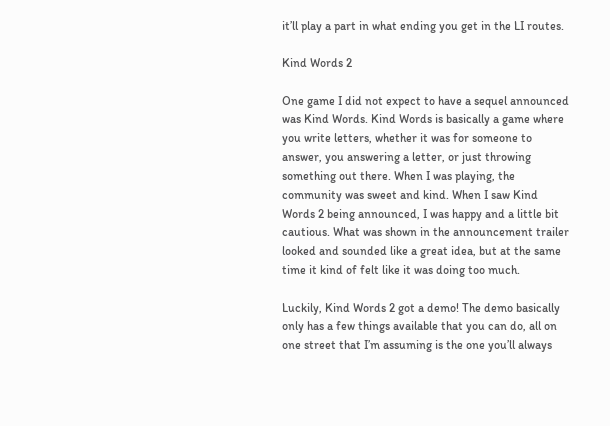it’ll play a part in what ending you get in the LI routes.

Kind Words 2

One game I did not expect to have a sequel announced was Kind Words. Kind Words is basically a game where you write letters, whether it was for someone to answer, you answering a letter, or just throwing something out there. When I was playing, the community was sweet and kind. When I saw Kind Words 2 being announced, I was happy and a little bit cautious. What was shown in the announcement trailer looked and sounded like a great idea, but at the same time it kind of felt like it was doing too much.

Luckily, Kind Words 2 got a demo! The demo basically only has a few things available that you can do, all on one street that I’m assuming is the one you’ll always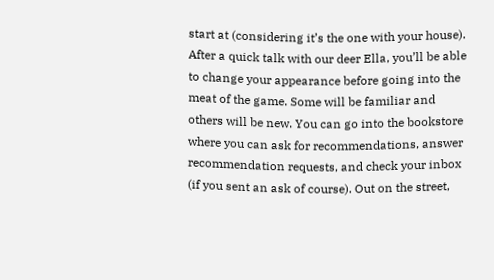start at (considering it’s the one with your house). After a quick talk with our deer Ella, you’ll be able to change your appearance before going into the meat of the game. Some will be familiar and others will be new. You can go into the bookstore where you can ask for recommendations, answer recommendation requests, and check your inbox (if you sent an ask of course). Out on the street,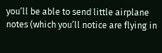you’ll be able to send little airplane notes (which you’ll notice are flying in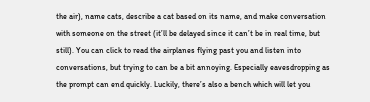the air), name cats, describe a cat based on its name, and make conversation with someone on the street (it’ll be delayed since it can’t be in real time, but still). You can click to read the airplanes flying past you and listen into conversations, but trying to can be a bit annoying. Especially eavesdropping as the prompt can end quickly. Luckily, there’s also a bench which will let you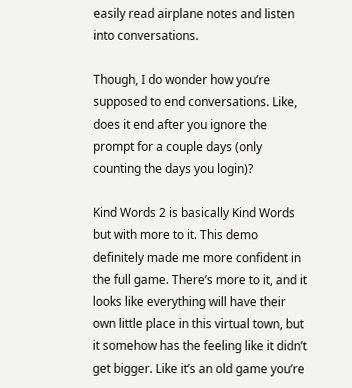easily read airplane notes and listen into conversations.

Though, I do wonder how you’re supposed to end conversations. Like, does it end after you ignore the prompt for a couple days (only counting the days you login)?

Kind Words 2 is basically Kind Words but with more to it. This demo definitely made me more confident in the full game. There’s more to it, and it looks like everything will have their own little place in this virtual town, but it somehow has the feeling like it didn’t get bigger. Like it’s an old game you’re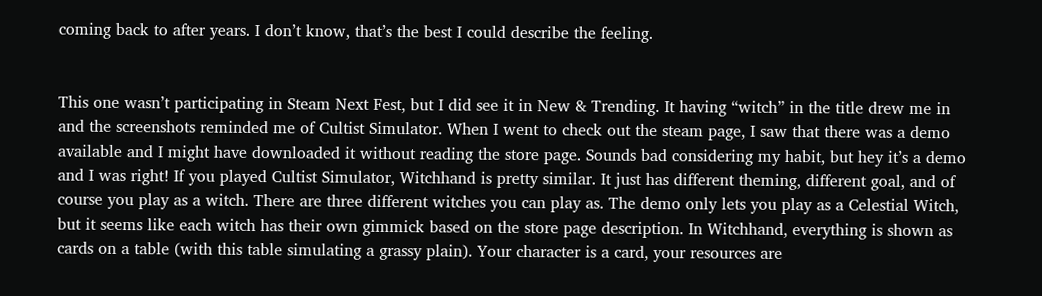coming back to after years. I don’t know, that’s the best I could describe the feeling.


This one wasn’t participating in Steam Next Fest, but I did see it in New & Trending. It having “witch” in the title drew me in and the screenshots reminded me of Cultist Simulator. When I went to check out the steam page, I saw that there was a demo available and I might have downloaded it without reading the store page. Sounds bad considering my habit, but hey it’s a demo and I was right! If you played Cultist Simulator, Witchhand is pretty similar. It just has different theming, different goal, and of course you play as a witch. There are three different witches you can play as. The demo only lets you play as a Celestial Witch, but it seems like each witch has their own gimmick based on the store page description. In Witchhand, everything is shown as cards on a table (with this table simulating a grassy plain). Your character is a card, your resources are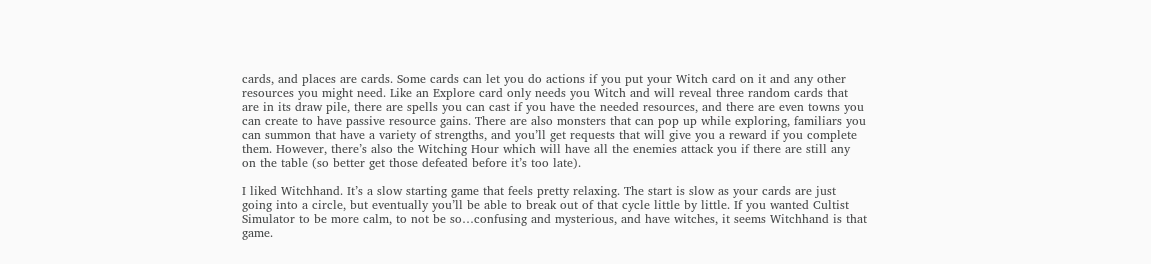cards, and places are cards. Some cards can let you do actions if you put your Witch card on it and any other resources you might need. Like an Explore card only needs you Witch and will reveal three random cards that are in its draw pile, there are spells you can cast if you have the needed resources, and there are even towns you can create to have passive resource gains. There are also monsters that can pop up while exploring, familiars you can summon that have a variety of strengths, and you’ll get requests that will give you a reward if you complete them. However, there’s also the Witching Hour which will have all the enemies attack you if there are still any on the table (so better get those defeated before it’s too late).

I liked Witchhand. It’s a slow starting game that feels pretty relaxing. The start is slow as your cards are just going into a circle, but eventually you’ll be able to break out of that cycle little by little. If you wanted Cultist Simulator to be more calm, to not be so…confusing and mysterious, and have witches, it seems Witchhand is that game.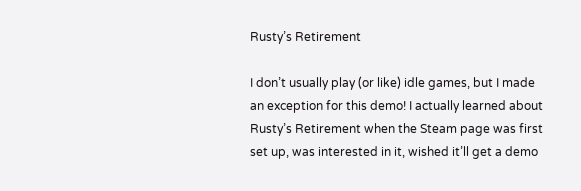Rusty’s Retirement

I don’t usually play (or like) idle games, but I made an exception for this demo! I actually learned about Rusty’s Retirement when the Steam page was first set up, was interested in it, wished it’ll get a demo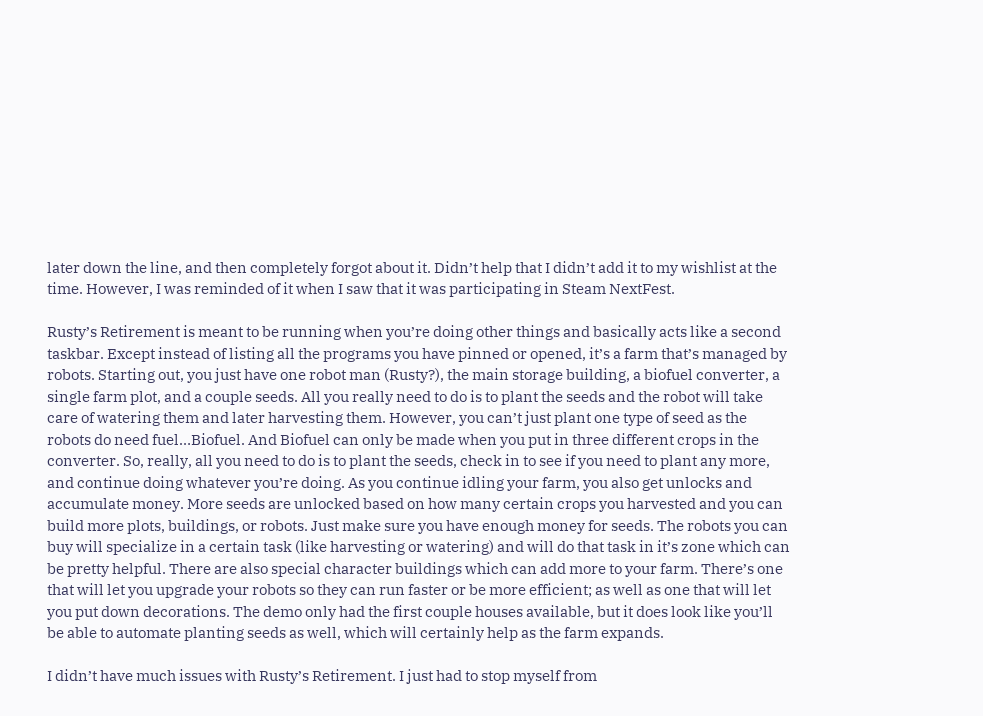later down the line, and then completely forgot about it. Didn’t help that I didn’t add it to my wishlist at the time. However, I was reminded of it when I saw that it was participating in Steam NextFest.

Rusty’s Retirement is meant to be running when you’re doing other things and basically acts like a second taskbar. Except instead of listing all the programs you have pinned or opened, it’s a farm that’s managed by robots. Starting out, you just have one robot man (Rusty?), the main storage building, a biofuel converter, a single farm plot, and a couple seeds. All you really need to do is to plant the seeds and the robot will take care of watering them and later harvesting them. However, you can’t just plant one type of seed as the robots do need fuel…Biofuel. And Biofuel can only be made when you put in three different crops in the converter. So, really, all you need to do is to plant the seeds, check in to see if you need to plant any more, and continue doing whatever you’re doing. As you continue idling your farm, you also get unlocks and accumulate money. More seeds are unlocked based on how many certain crops you harvested and you can build more plots, buildings, or robots. Just make sure you have enough money for seeds. The robots you can buy will specialize in a certain task (like harvesting or watering) and will do that task in it’s zone which can be pretty helpful. There are also special character buildings which can add more to your farm. There’s one that will let you upgrade your robots so they can run faster or be more efficient; as well as one that will let you put down decorations. The demo only had the first couple houses available, but it does look like you’ll be able to automate planting seeds as well, which will certainly help as the farm expands.

I didn’t have much issues with Rusty’s Retirement. I just had to stop myself from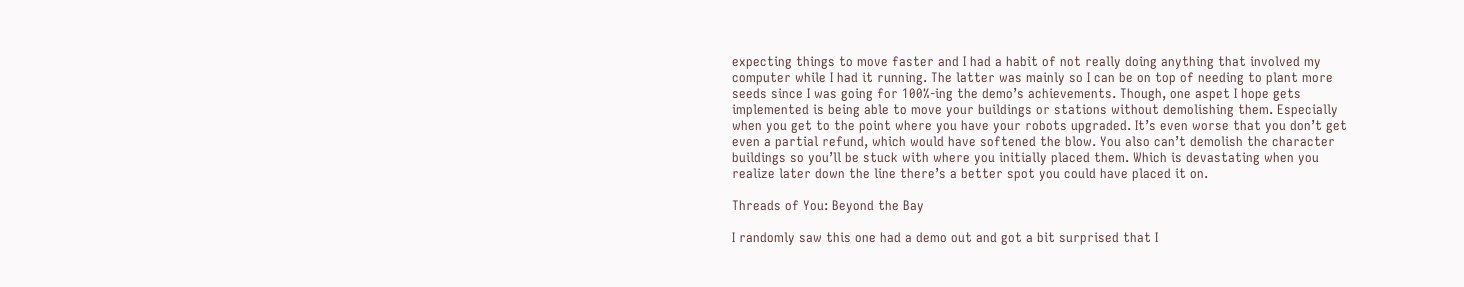expecting things to move faster and I had a habit of not really doing anything that involved my computer while I had it running. The latter was mainly so I can be on top of needing to plant more seeds since I was going for 100%-ing the demo’s achievements. Though, one aspet I hope gets implemented is being able to move your buildings or stations without demolishing them. Especially when you get to the point where you have your robots upgraded. It’s even worse that you don’t get even a partial refund, which would have softened the blow. You also can’t demolish the character buildings so you’ll be stuck with where you initially placed them. Which is devastating when you realize later down the line there’s a better spot you could have placed it on.

Threads of You: Beyond the Bay

I randomly saw this one had a demo out and got a bit surprised that I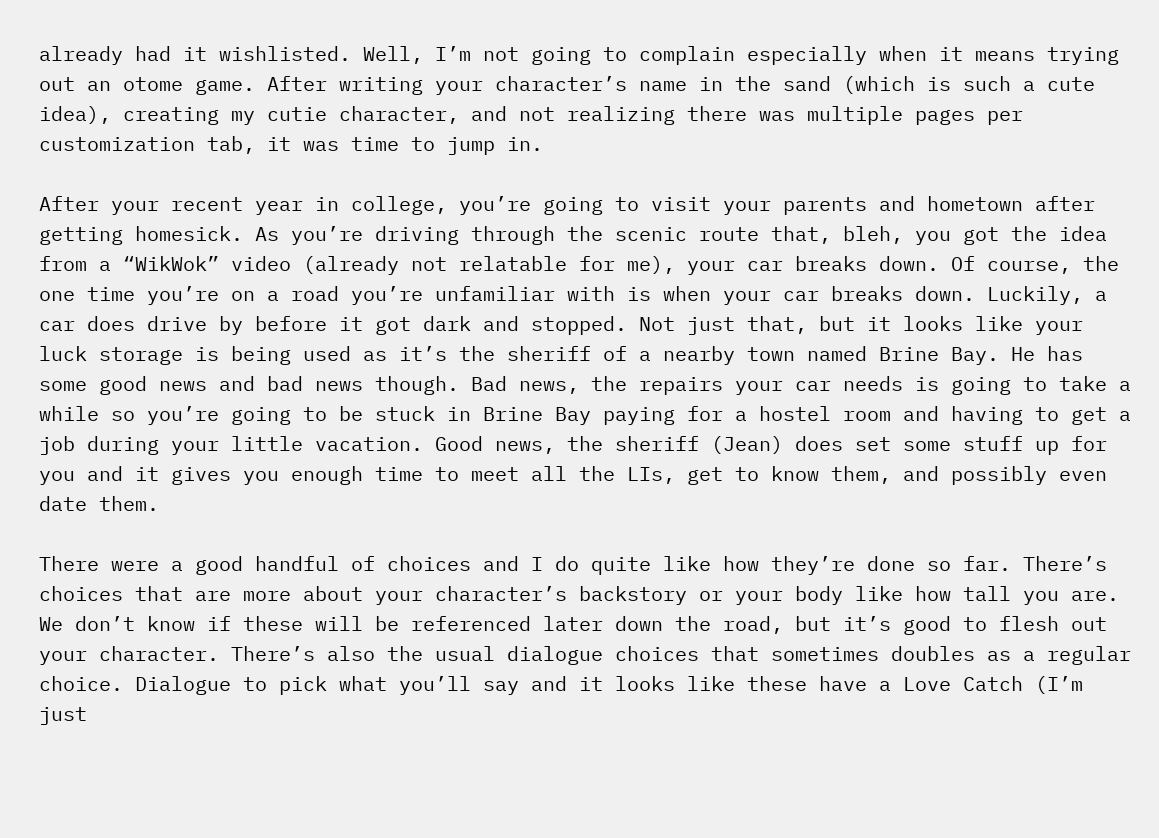already had it wishlisted. Well, I’m not going to complain especially when it means trying out an otome game. After writing your character’s name in the sand (which is such a cute idea), creating my cutie character, and not realizing there was multiple pages per customization tab, it was time to jump in.

After your recent year in college, you’re going to visit your parents and hometown after getting homesick. As you’re driving through the scenic route that, bleh, you got the idea from a “WikWok” video (already not relatable for me), your car breaks down. Of course, the one time you’re on a road you’re unfamiliar with is when your car breaks down. Luckily, a car does drive by before it got dark and stopped. Not just that, but it looks like your luck storage is being used as it’s the sheriff of a nearby town named Brine Bay. He has some good news and bad news though. Bad news, the repairs your car needs is going to take a while so you’re going to be stuck in Brine Bay paying for a hostel room and having to get a job during your little vacation. Good news, the sheriff (Jean) does set some stuff up for you and it gives you enough time to meet all the LIs, get to know them, and possibly even date them.

There were a good handful of choices and I do quite like how they’re done so far. There’s choices that are more about your character’s backstory or your body like how tall you are. We don’t know if these will be referenced later down the road, but it’s good to flesh out your character. There’s also the usual dialogue choices that sometimes doubles as a regular choice. Dialogue to pick what you’ll say and it looks like these have a Love Catch (I’m just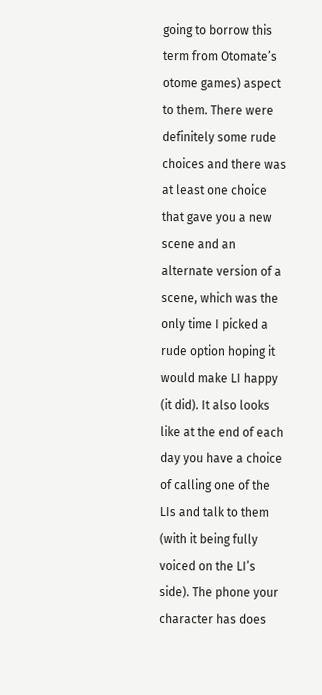going to borrow this term from Otomate’s otome games) aspect to them. There were definitely some rude choices and there was at least one choice that gave you a new scene and an alternate version of a scene, which was the only time I picked a rude option hoping it would make LI happy (it did). It also looks like at the end of each day you have a choice of calling one of the LIs and talk to them (with it being fully voiced on the LI’s side). The phone your character has does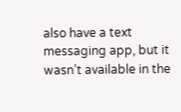also have a text messaging app, but it wasn’t available in the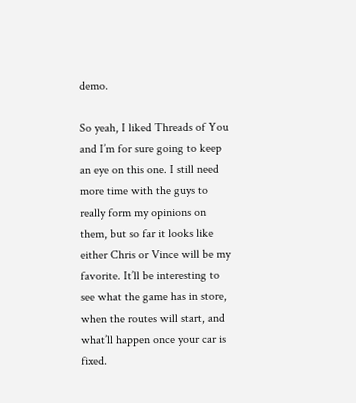demo.

So yeah, I liked Threads of You and I’m for sure going to keep an eye on this one. I still need more time with the guys to really form my opinions on them, but so far it looks like either Chris or Vince will be my favorite. It’ll be interesting to see what the game has in store, when the routes will start, and what’ll happen once your car is fixed.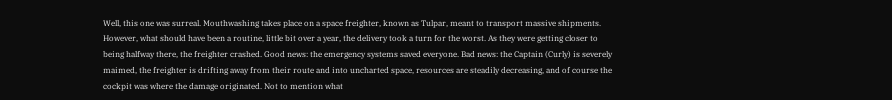Well, this one was surreal. Mouthwashing takes place on a space freighter, known as Tulpar, meant to transport massive shipments. However, what should have been a routine, little bit over a year, the delivery took a turn for the worst. As they were getting closer to being halfway there, the freighter crashed. Good news: the emergency systems saved everyone. Bad news: the Captain (Curly) is severely maimed, the freighter is drifting away from their route and into uncharted space, resources are steadily decreasing, and of course the cockpit was where the damage originated. Not to mention what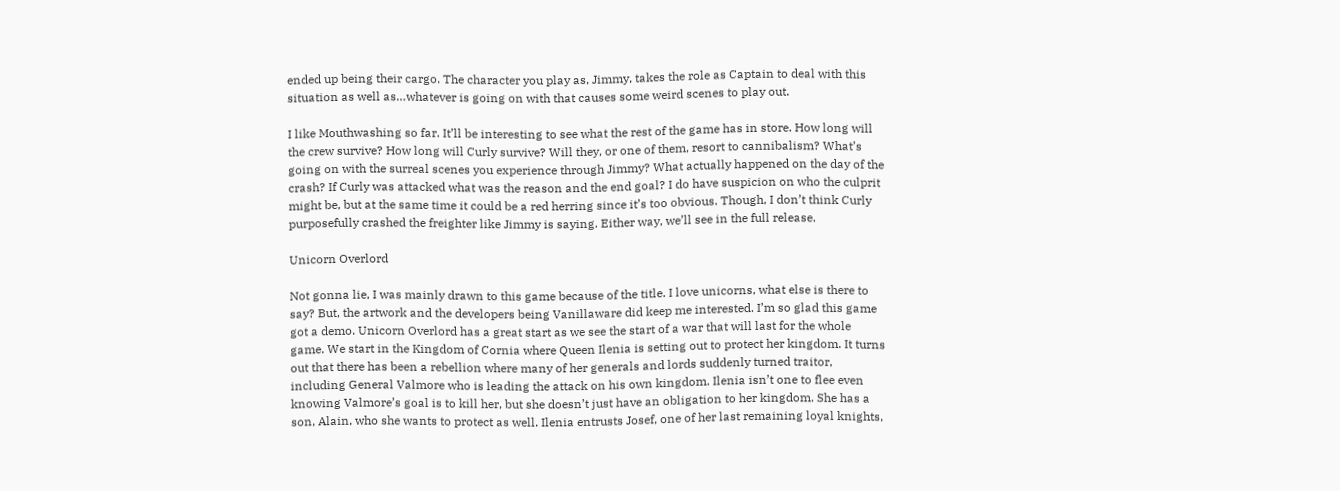ended up being their cargo. The character you play as, Jimmy, takes the role as Captain to deal with this situation as well as…whatever is going on with that causes some weird scenes to play out.

I like Mouthwashing so far. It’ll be interesting to see what the rest of the game has in store. How long will the crew survive? How long will Curly survive? Will they, or one of them, resort to cannibalism? What’s going on with the surreal scenes you experience through Jimmy? What actually happened on the day of the crash? If Curly was attacked what was the reason and the end goal? I do have suspicion on who the culprit might be, but at the same time it could be a red herring since it’s too obvious. Though, I don’t think Curly purposefully crashed the freighter like Jimmy is saying. Either way, we’ll see in the full release.

Unicorn Overlord

Not gonna lie, I was mainly drawn to this game because of the title. I love unicorns, what else is there to say? But, the artwork and the developers being Vanillaware did keep me interested. I’m so glad this game got a demo. Unicorn Overlord has a great start as we see the start of a war that will last for the whole game. We start in the Kingdom of Cornia where Queen Ilenia is setting out to protect her kingdom. It turns out that there has been a rebellion where many of her generals and lords suddenly turned traitor, including General Valmore who is leading the attack on his own kingdom. Ilenia isn’t one to flee even knowing Valmore’s goal is to kill her, but she doesn’t just have an obligation to her kingdom. She has a son, Alain, who she wants to protect as well. Ilenia entrusts Josef, one of her last remaining loyal knights,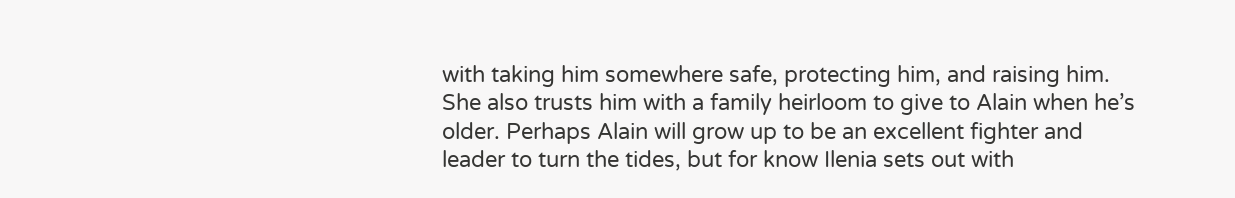with taking him somewhere safe, protecting him, and raising him. She also trusts him with a family heirloom to give to Alain when he’s older. Perhaps Alain will grow up to be an excellent fighter and leader to turn the tides, but for know Ilenia sets out with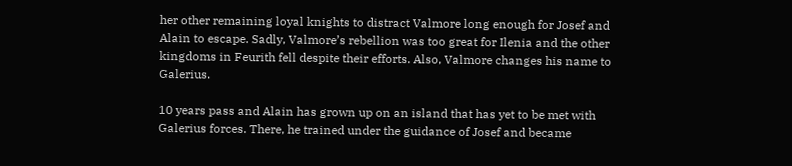her other remaining loyal knights to distract Valmore long enough for Josef and Alain to escape. Sadly, Valmore’s rebellion was too great for Ilenia and the other kingdoms in Feurith fell despite their efforts. Also, Valmore changes his name to Galerius.

10 years pass and Alain has grown up on an island that has yet to be met with Galerius forces. There, he trained under the guidance of Josef and became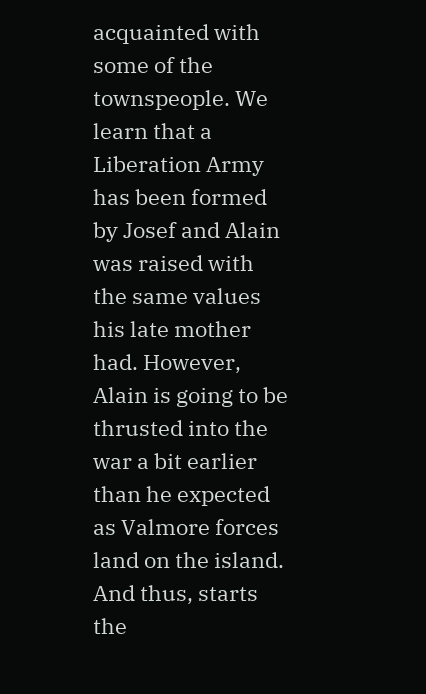acquainted with some of the townspeople. We learn that a Liberation Army has been formed by Josef and Alain was raised with the same values his late mother had. However, Alain is going to be thrusted into the war a bit earlier than he expected as Valmore forces land on the island. And thus, starts the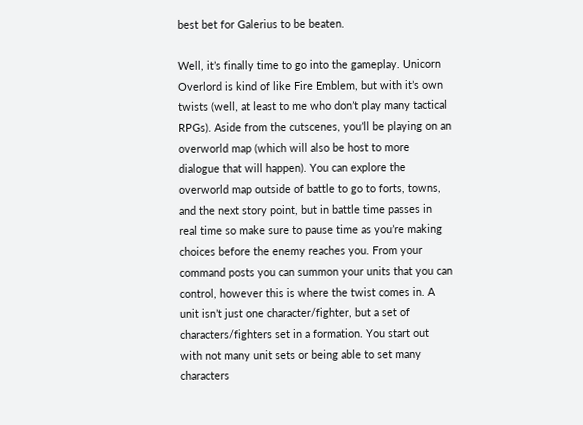best bet for Galerius to be beaten.

Well, it’s finally time to go into the gameplay. Unicorn Overlord is kind of like Fire Emblem, but with it’s own twists (well, at least to me who don’t play many tactical RPGs). Aside from the cutscenes, you’ll be playing on an overworld map (which will also be host to more dialogue that will happen). You can explore the overworld map outside of battle to go to forts, towns, and the next story point, but in battle time passes in real time so make sure to pause time as you’re making choices before the enemy reaches you. From your command posts you can summon your units that you can control, however this is where the twist comes in. A unit isn’t just one character/fighter, but a set of characters/fighters set in a formation. You start out with not many unit sets or being able to set many characters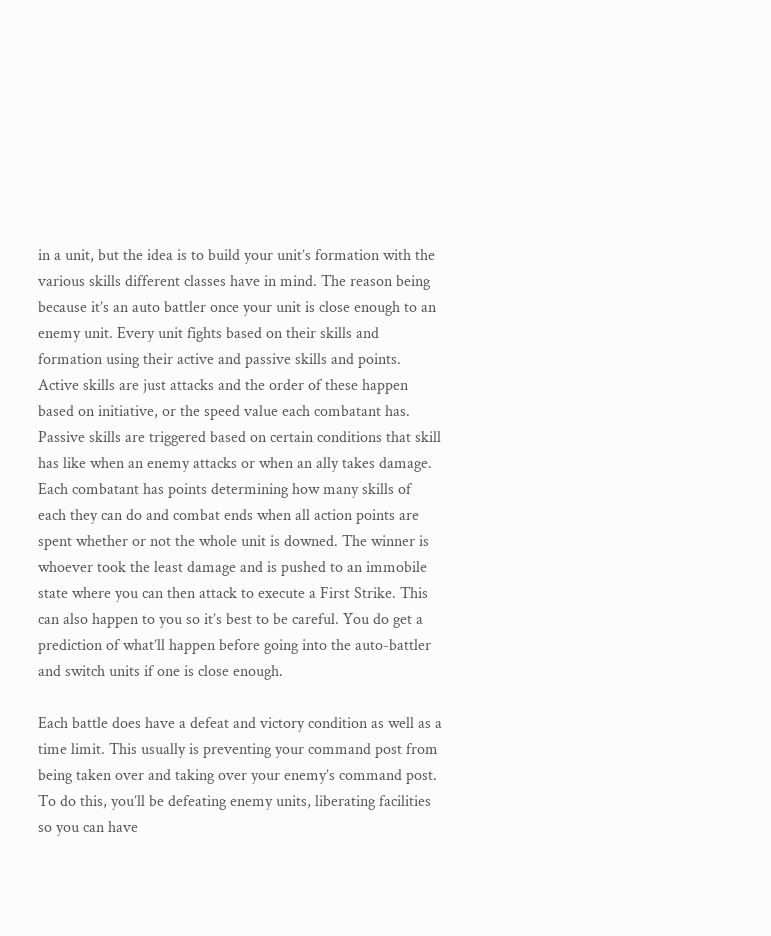in a unit, but the idea is to build your unit’s formation with the various skills different classes have in mind. The reason being because it’s an auto battler once your unit is close enough to an enemy unit. Every unit fights based on their skills and formation using their active and passive skills and points. Active skills are just attacks and the order of these happen based on initiative, or the speed value each combatant has. Passive skills are triggered based on certain conditions that skill has like when an enemy attacks or when an ally takes damage. Each combatant has points determining how many skills of each they can do and combat ends when all action points are spent whether or not the whole unit is downed. The winner is whoever took the least damage and is pushed to an immobile state where you can then attack to execute a First Strike. This can also happen to you so it’s best to be careful. You do get a prediction of what’ll happen before going into the auto-battler and switch units if one is close enough.

Each battle does have a defeat and victory condition as well as a time limit. This usually is preventing your command post from being taken over and taking over your enemy’s command post. To do this, you’ll be defeating enemy units, liberating facilities so you can have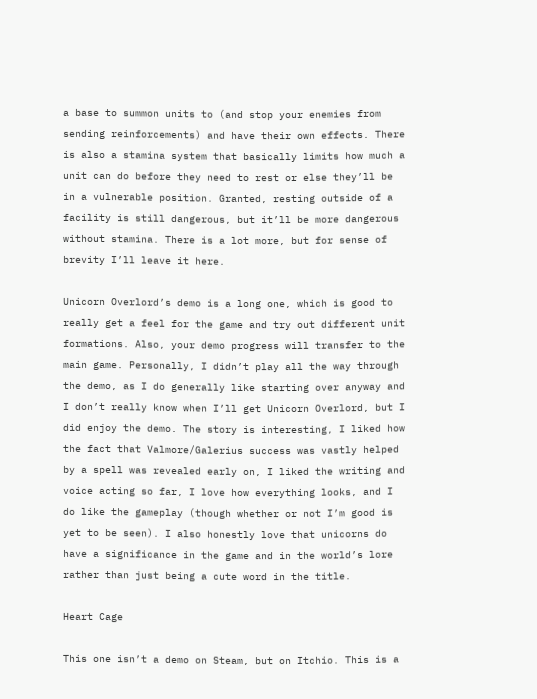a base to summon units to (and stop your enemies from sending reinforcements) and have their own effects. There is also a stamina system that basically limits how much a unit can do before they need to rest or else they’ll be in a vulnerable position. Granted, resting outside of a facility is still dangerous, but it’ll be more dangerous without stamina. There is a lot more, but for sense of brevity I’ll leave it here.

Unicorn Overlord’s demo is a long one, which is good to really get a feel for the game and try out different unit formations. Also, your demo progress will transfer to the main game. Personally, I didn’t play all the way through the demo, as I do generally like starting over anyway and I don’t really know when I’ll get Unicorn Overlord, but I did enjoy the demo. The story is interesting, I liked how the fact that Valmore/Galerius success was vastly helped by a spell was revealed early on, I liked the writing and voice acting so far, I love how everything looks, and I do like the gameplay (though whether or not I’m good is yet to be seen). I also honestly love that unicorns do have a significance in the game and in the world’s lore rather than just being a cute word in the title.

Heart Cage

This one isn’t a demo on Steam, but on Itchio. This is a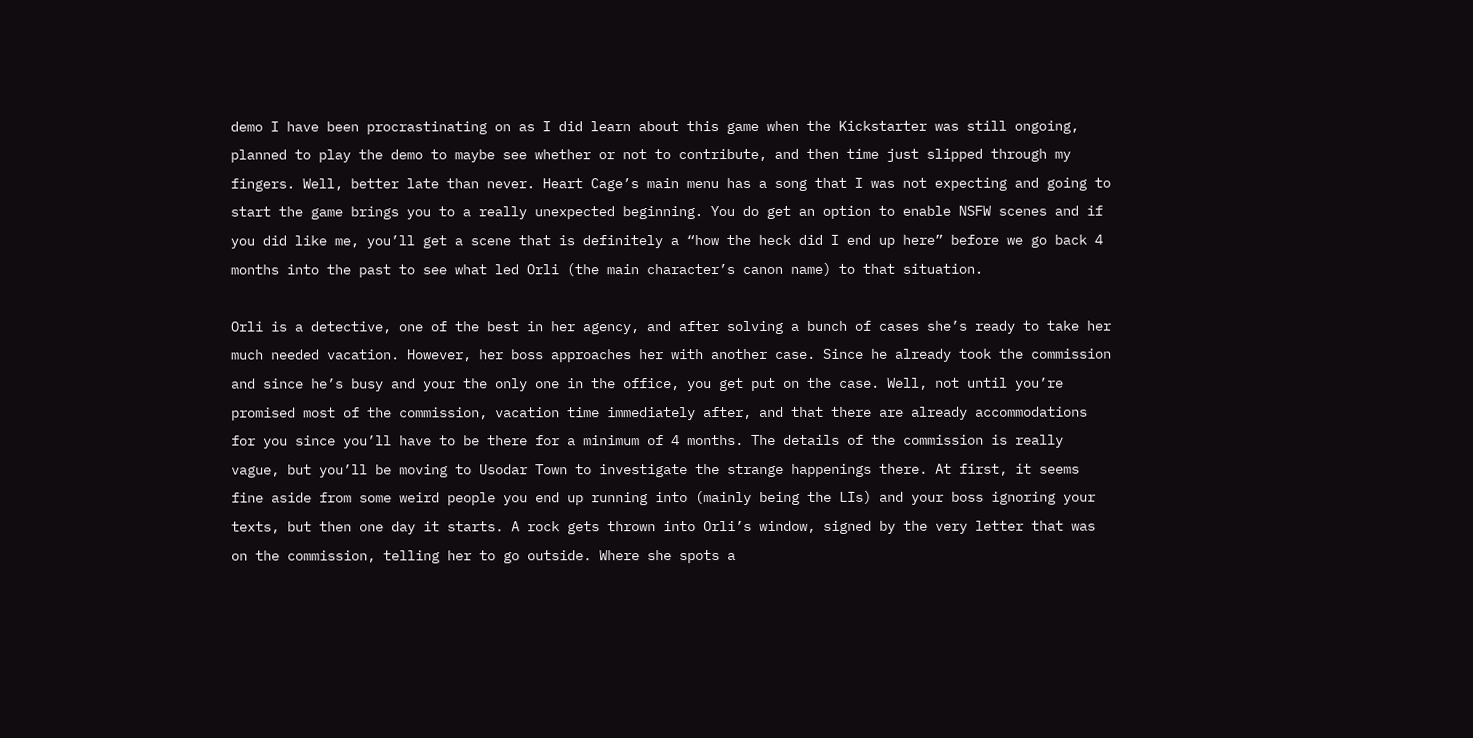demo I have been procrastinating on as I did learn about this game when the Kickstarter was still ongoing, planned to play the demo to maybe see whether or not to contribute, and then time just slipped through my fingers. Well, better late than never. Heart Cage’s main menu has a song that I was not expecting and going to start the game brings you to a really unexpected beginning. You do get an option to enable NSFW scenes and if you did like me, you’ll get a scene that is definitely a “how the heck did I end up here” before we go back 4 months into the past to see what led Orli (the main character’s canon name) to that situation.

Orli is a detective, one of the best in her agency, and after solving a bunch of cases she’s ready to take her much needed vacation. However, her boss approaches her with another case. Since he already took the commission and since he’s busy and your the only one in the office, you get put on the case. Well, not until you’re promised most of the commission, vacation time immediately after, and that there are already accommodations for you since you’ll have to be there for a minimum of 4 months. The details of the commission is really vague, but you’ll be moving to Usodar Town to investigate the strange happenings there. At first, it seems fine aside from some weird people you end up running into (mainly being the LIs) and your boss ignoring your texts, but then one day it starts. A rock gets thrown into Orli’s window, signed by the very letter that was on the commission, telling her to go outside. Where she spots a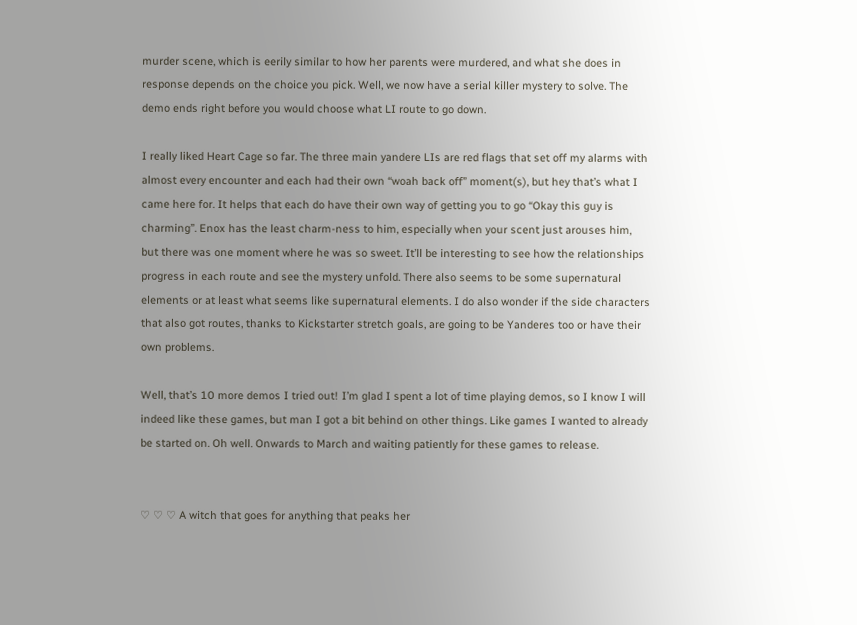murder scene, which is eerily similar to how her parents were murdered, and what she does in response depends on the choice you pick. Well, we now have a serial killer mystery to solve. The demo ends right before you would choose what LI route to go down.

I really liked Heart Cage so far. The three main yandere LIs are red flags that set off my alarms with almost every encounter and each had their own “woah back off” moment(s), but hey that’s what I came here for. It helps that each do have their own way of getting you to go “Okay this guy is charming”. Enox has the least charm-ness to him, especially when your scent just arouses him, but there was one moment where he was so sweet. It’ll be interesting to see how the relationships progress in each route and see the mystery unfold. There also seems to be some supernatural elements or at least what seems like supernatural elements. I do also wonder if the side characters that also got routes, thanks to Kickstarter stretch goals, are going to be Yanderes too or have their own problems.

Well, that’s 10 more demos I tried out! I’m glad I spent a lot of time playing demos, so I know I will indeed like these games, but man I got a bit behind on other things. Like games I wanted to already be started on. Oh well. Onwards to March and waiting patiently for these games to release.


♡ ♡ ♡ A witch that goes for anything that peaks her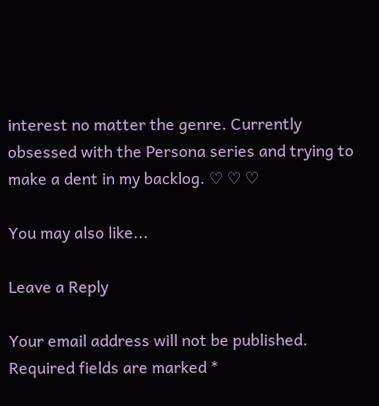interest no matter the genre. Currently obsessed with the Persona series and trying to make a dent in my backlog. ♡ ♡ ♡

You may also like...

Leave a Reply

Your email address will not be published. Required fields are marked *